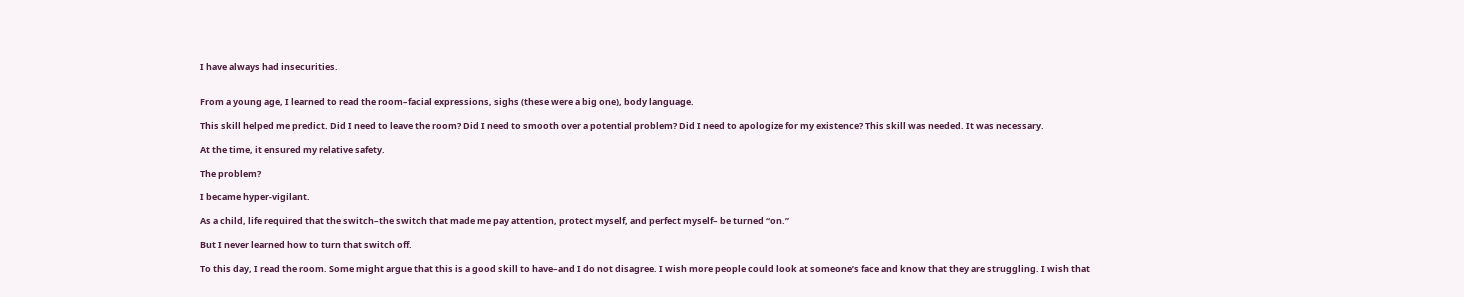I have always had insecurities.


From a young age, I learned to read the room–facial expressions, sighs (these were a big one), body language.

This skill helped me predict. Did I need to leave the room? Did I need to smooth over a potential problem? Did I need to apologize for my existence? This skill was needed. It was necessary.

At the time, it ensured my relative safety.

The problem?

I became hyper-vigilant.

As a child, life required that the switch–the switch that made me pay attention, protect myself, and perfect myself– be turned “on.”

But I never learned how to turn that switch off.

To this day, I read the room. Some might argue that this is a good skill to have–and I do not disagree. I wish more people could look at someone’s face and know that they are struggling. I wish that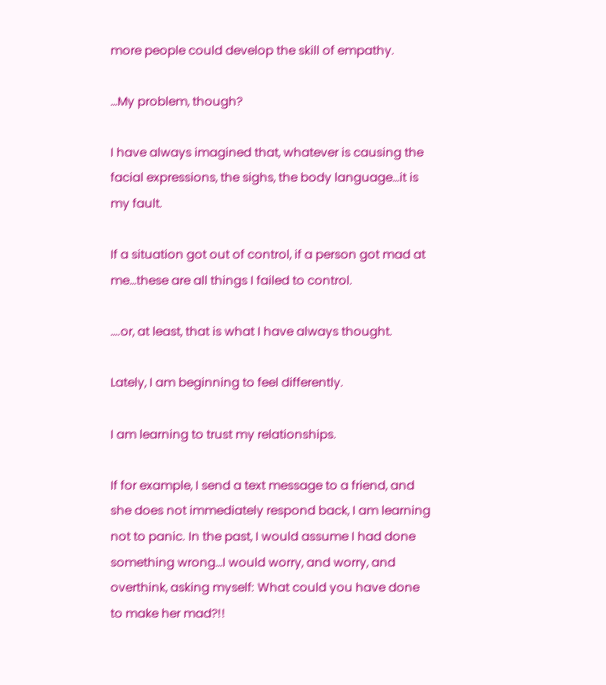more people could develop the skill of empathy.

…My problem, though?

I have always imagined that, whatever is causing the facial expressions, the sighs, the body language…it is my fault.

If a situation got out of control, if a person got mad at me…these are all things I failed to control.

….or, at least, that is what I have always thought.

Lately, I am beginning to feel differently.

I am learning to trust my relationships.

If for example, I send a text message to a friend, and she does not immediately respond back, I am learning not to panic. In the past, I would assume I had done something wrong…I would worry, and worry, and overthink, asking myself: What could you have done to make her mad?!!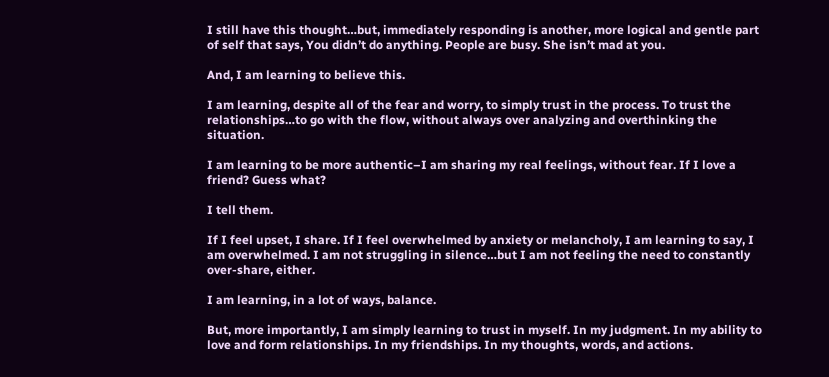I still have this thought…but, immediately responding is another, more logical and gentle part of self that says, You didn’t do anything. People are busy. She isn’t mad at you.

And, I am learning to believe this.

I am learning, despite all of the fear and worry, to simply trust in the process. To trust the relationships…to go with the flow, without always over analyzing and overthinking the situation.

I am learning to be more authentic–I am sharing my real feelings, without fear. If I love a friend? Guess what?

I tell them.

If I feel upset, I share. If I feel overwhelmed by anxiety or melancholy, I am learning to say, I am overwhelmed. I am not struggling in silence…but I am not feeling the need to constantly over-share, either.

I am learning, in a lot of ways, balance.

But, more importantly, I am simply learning to trust in myself. In my judgment. In my ability to love and form relationships. In my friendships. In my thoughts, words, and actions.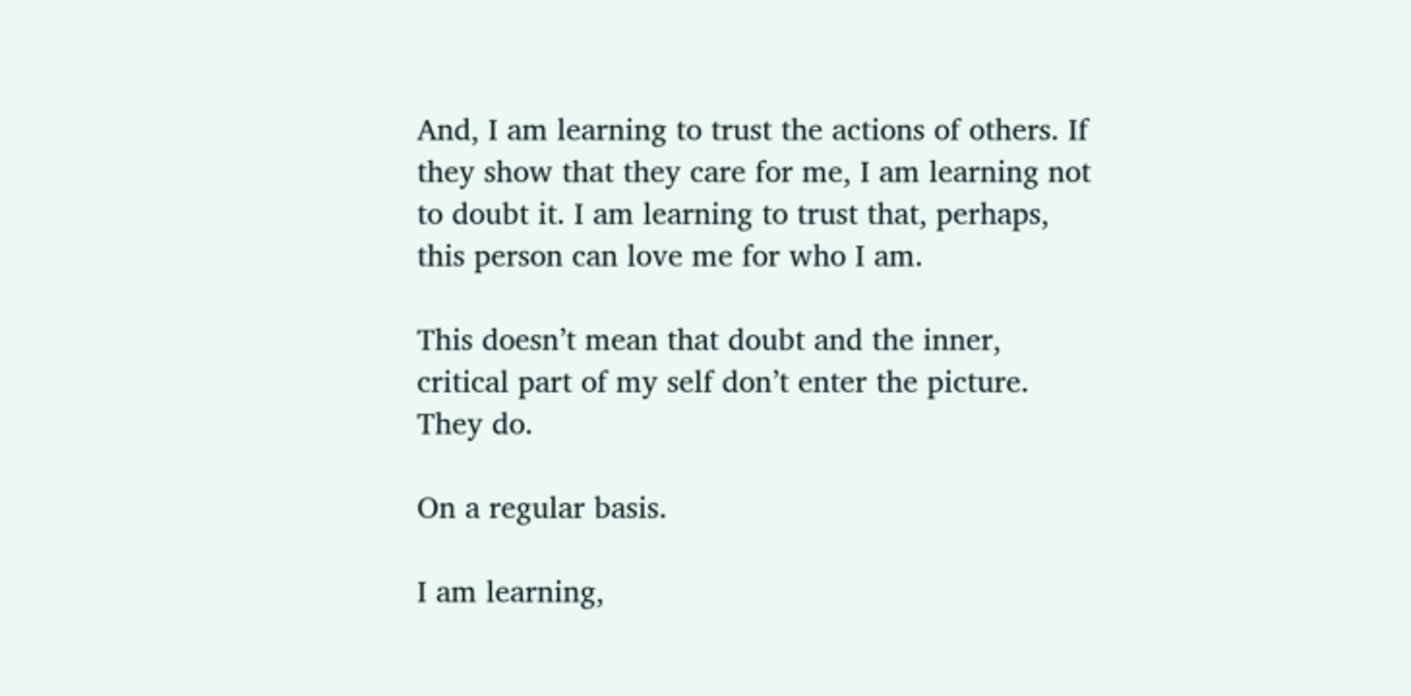And, I am learning to trust the actions of others. If they show that they care for me, I am learning not to doubt it. I am learning to trust that, perhaps, this person can love me for who I am.

This doesn’t mean that doubt and the inner, critical part of my self don’t enter the picture. They do.

On a regular basis.

I am learning,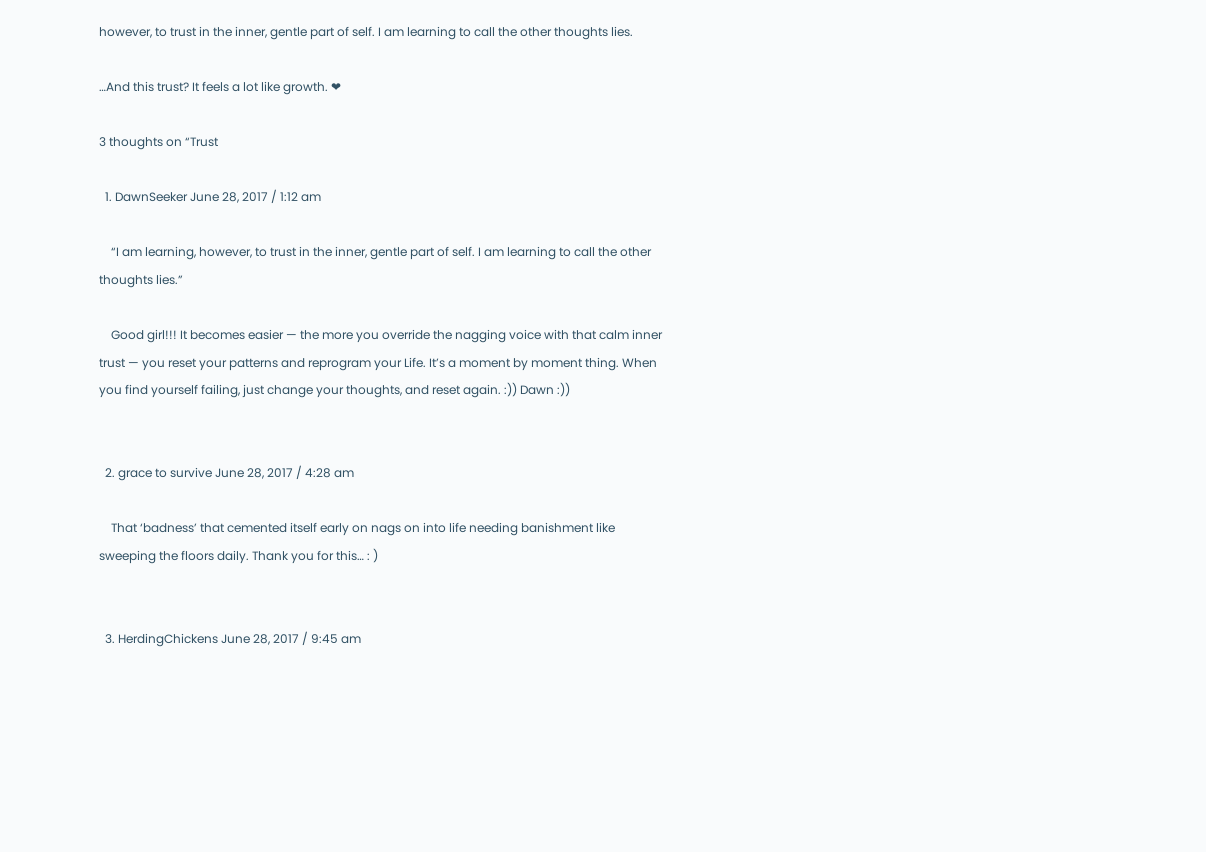however, to trust in the inner, gentle part of self. I am learning to call the other thoughts lies.

…And this trust? It feels a lot like growth. ❤

3 thoughts on “Trust

  1. DawnSeeker June 28, 2017 / 1:12 am

    “I am learning, however, to trust in the inner, gentle part of self. I am learning to call the other thoughts lies.”

    Good girl!!! It becomes easier — the more you override the nagging voice with that calm inner trust — you reset your patterns and reprogram your Life. It’s a moment by moment thing. When you find yourself failing, just change your thoughts, and reset again. :)) Dawn :))


  2. grace to survive June 28, 2017 / 4:28 am

    That ‘badness’ that cemented itself early on nags on into life needing banishment like sweeping the floors daily. Thank you for this… : )


  3. HerdingChickens June 28, 2017 / 9:45 am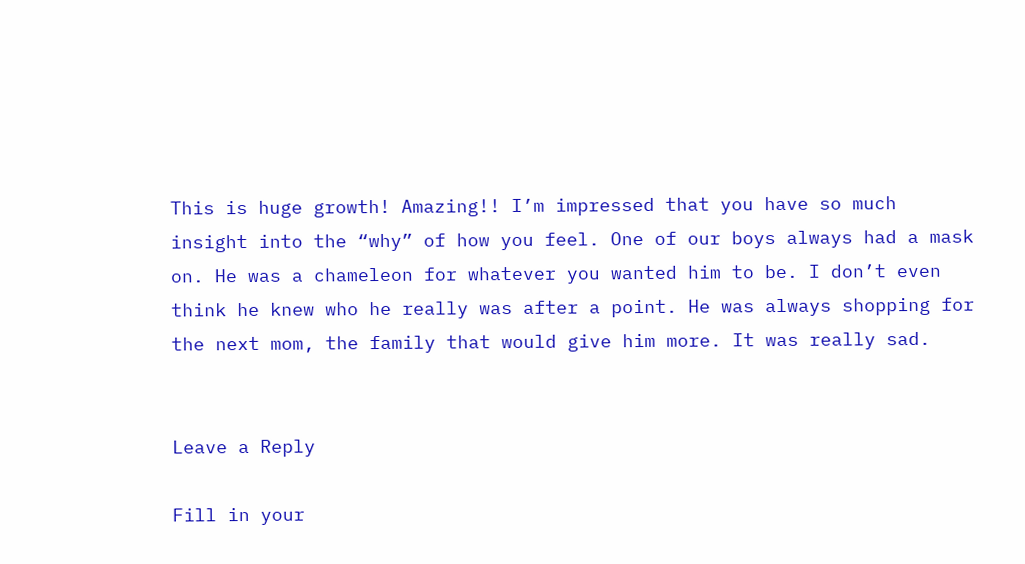This is huge growth! Amazing!! I’m impressed that you have so much insight into the “why” of how you feel. One of our boys always had a mask on. He was a chameleon for whatever you wanted him to be. I don’t even think he knew who he really was after a point. He was always shopping for the next mom, the family that would give him more. It was really sad.


Leave a Reply

Fill in your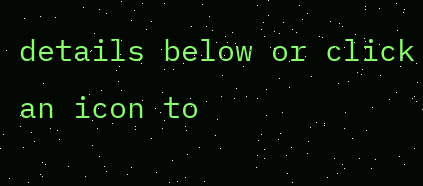details below or click an icon to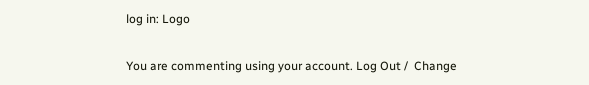log in: Logo

You are commenting using your account. Log Out /  Change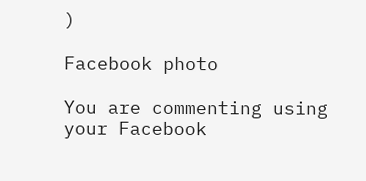)

Facebook photo

You are commenting using your Facebook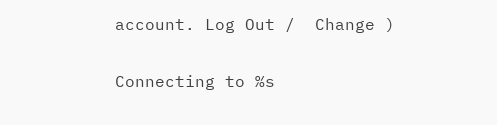account. Log Out /  Change )

Connecting to %s